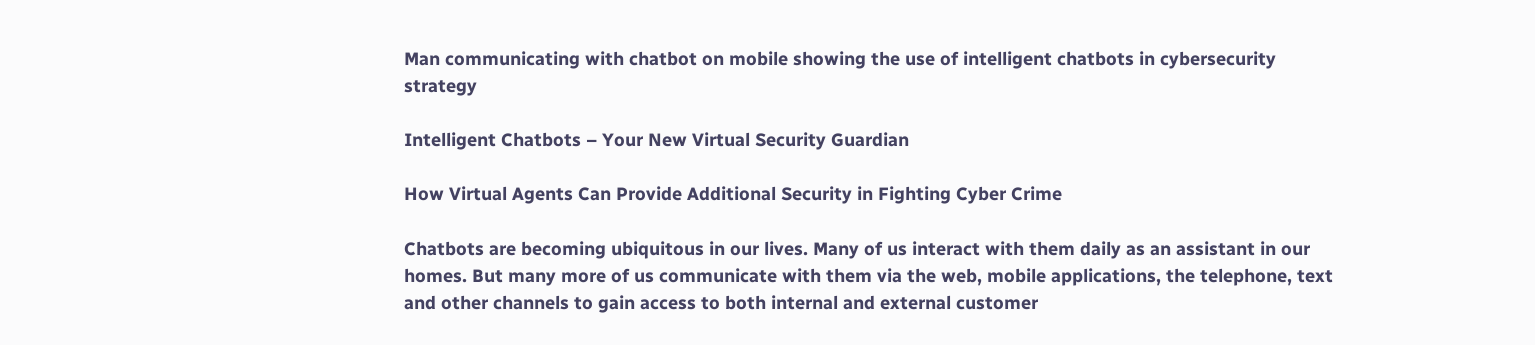Man communicating with chatbot on mobile showing the use of intelligent chatbots in cybersecurity strategy

Intelligent Chatbots – Your New Virtual Security Guardian

How Virtual Agents Can Provide Additional Security in Fighting Cyber Crime

Chatbots are becoming ubiquitous in our lives. Many of us interact with them daily as an assistant in our homes. But many more of us communicate with them via the web, mobile applications, the telephone, text and other channels to gain access to both internal and external customer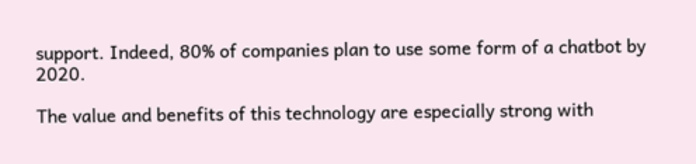support. Indeed, 80% of companies plan to use some form of a chatbot by 2020.

The value and benefits of this technology are especially strong with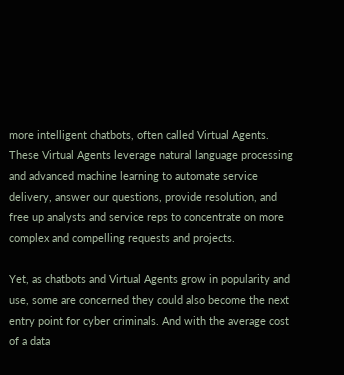more intelligent chatbots, often called Virtual Agents. These Virtual Agents leverage natural language processing and advanced machine learning to automate service delivery, answer our questions, provide resolution, and free up analysts and service reps to concentrate on more complex and compelling requests and projects.

Yet, as chatbots and Virtual Agents grow in popularity and use, some are concerned they could also become the next entry point for cyber criminals. And with the average cost of a data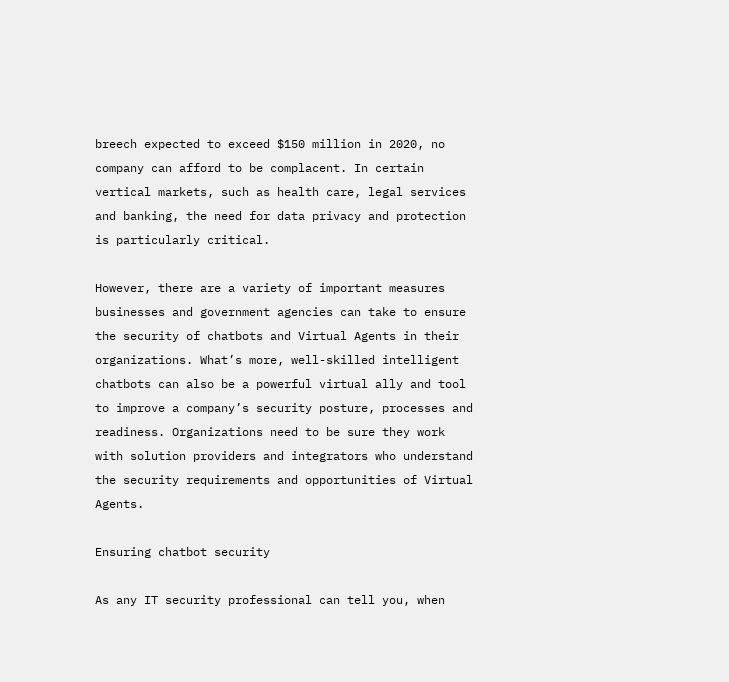breech expected to exceed $150 million in 2020, no company can afford to be complacent. In certain vertical markets, such as health care, legal services and banking, the need for data privacy and protection is particularly critical.

However, there are a variety of important measures businesses and government agencies can take to ensure the security of chatbots and Virtual Agents in their organizations. What’s more, well-skilled intelligent chatbots can also be a powerful virtual ally and tool to improve a company’s security posture, processes and readiness. Organizations need to be sure they work with solution providers and integrators who understand the security requirements and opportunities of Virtual Agents.

Ensuring chatbot security

As any IT security professional can tell you, when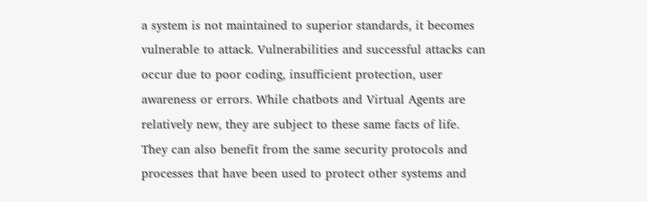a system is not maintained to superior standards, it becomes vulnerable to attack. Vulnerabilities and successful attacks can occur due to poor coding, insufficient protection, user awareness or errors. While chatbots and Virtual Agents are relatively new, they are subject to these same facts of life. They can also benefit from the same security protocols and processes that have been used to protect other systems and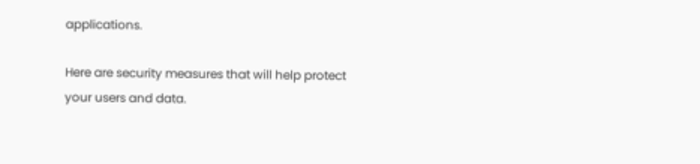applications.

Here are security measures that will help protect your users and data.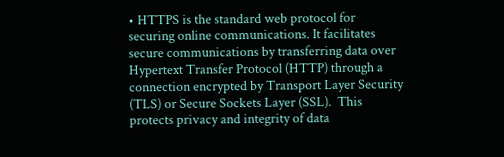• HTTPS is the standard web protocol for securing online communications. It facilitates secure communications by transferring data over Hypertext Transfer Protocol (HTTP) through a connection encrypted by Transport Layer Security (TLS) or Secure Sockets Layer (SSL).  This protects privacy and integrity of data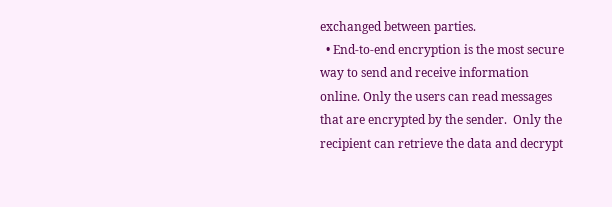exchanged between parties.
  • End-to-end encryption is the most secure way to send and receive information online. Only the users can read messages that are encrypted by the sender.  Only the recipient can retrieve the data and decrypt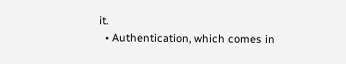it.
  • Authentication, which comes in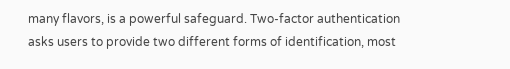many flavors, is a powerful safeguard. Two-factor authentication asks users to provide two different forms of identification, most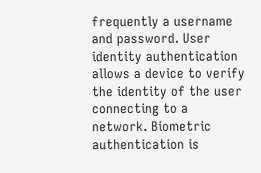frequently a username and password. User identity authentication allows a device to verify the identity of the user connecting to a network. Biometric authentication is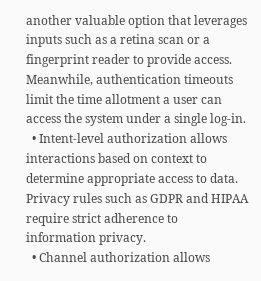another valuable option that leverages inputs such as a retina scan or a fingerprint reader to provide access. Meanwhile, authentication timeouts limit the time allotment a user can access the system under a single log-in.
  • Intent-level authorization allows interactions based on context to determine appropriate access to data. Privacy rules such as GDPR and HIPAA require strict adherence to information privacy.
  • Channel authorization allows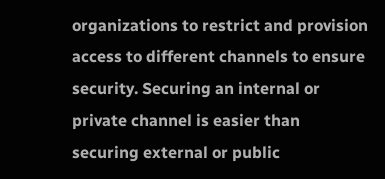organizations to restrict and provision access to different channels to ensure security. Securing an internal or private channel is easier than securing external or public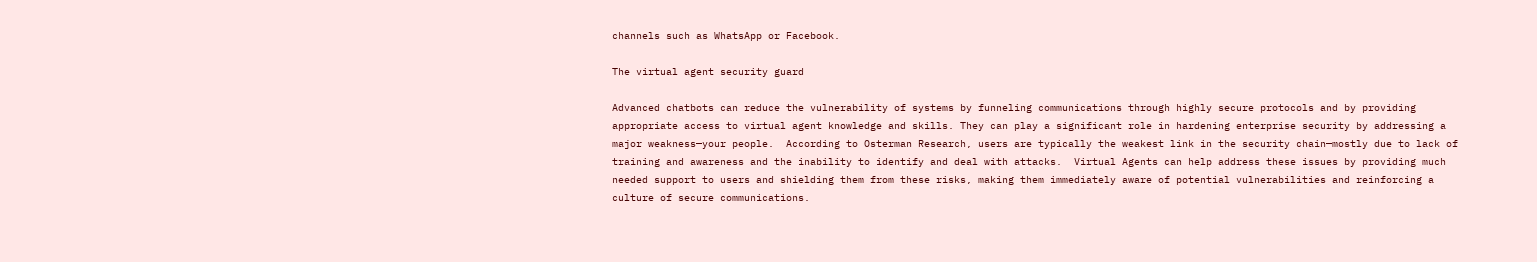channels such as WhatsApp or Facebook.

The virtual agent security guard

Advanced chatbots can reduce the vulnerability of systems by funneling communications through highly secure protocols and by providing appropriate access to virtual agent knowledge and skills. They can play a significant role in hardening enterprise security by addressing a major weakness—your people.  According to Osterman Research, users are typically the weakest link in the security chain—mostly due to lack of training and awareness and the inability to identify and deal with attacks.  Virtual Agents can help address these issues by providing much needed support to users and shielding them from these risks, making them immediately aware of potential vulnerabilities and reinforcing a culture of secure communications.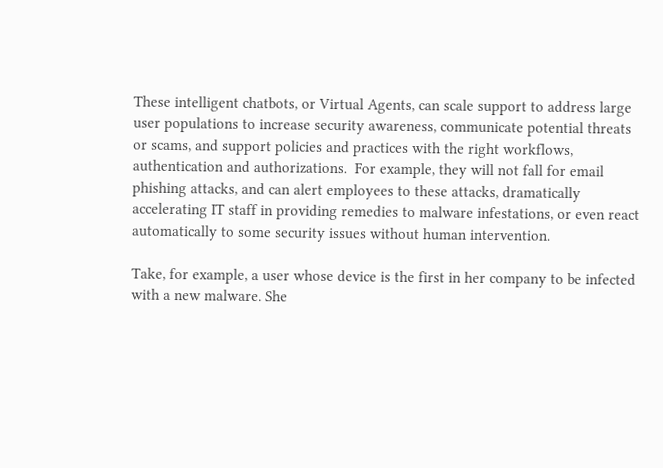These intelligent chatbots, or Virtual Agents, can scale support to address large user populations to increase security awareness, communicate potential threats or scams, and support policies and practices with the right workflows, authentication and authorizations.  For example, they will not fall for email phishing attacks, and can alert employees to these attacks, dramatically accelerating IT staff in providing remedies to malware infestations, or even react automatically to some security issues without human intervention.

Take, for example, a user whose device is the first in her company to be infected with a new malware. She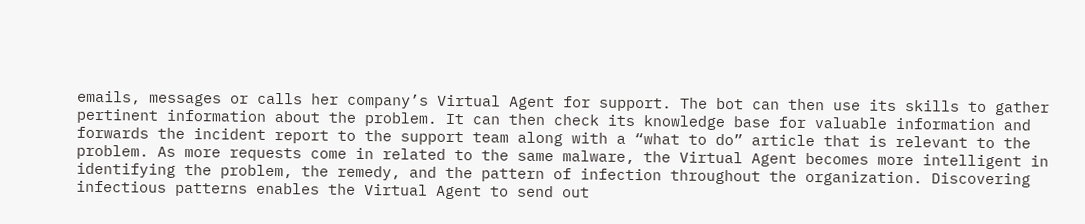emails, messages or calls her company’s Virtual Agent for support. The bot can then use its skills to gather pertinent information about the problem. It can then check its knowledge base for valuable information and forwards the incident report to the support team along with a “what to do” article that is relevant to the problem. As more requests come in related to the same malware, the Virtual Agent becomes more intelligent in identifying the problem, the remedy, and the pattern of infection throughout the organization. Discovering infectious patterns enables the Virtual Agent to send out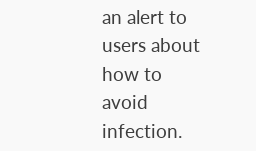an alert to users about how to avoid infection.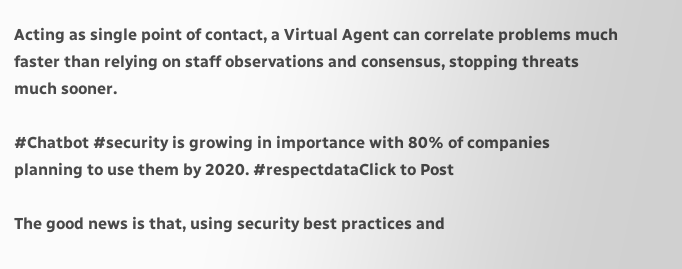Acting as single point of contact, a Virtual Agent can correlate problems much faster than relying on staff observations and consensus, stopping threats much sooner.

#Chatbot #security is growing in importance with 80% of companies planning to use them by 2020. #respectdataClick to Post

The good news is that, using security best practices and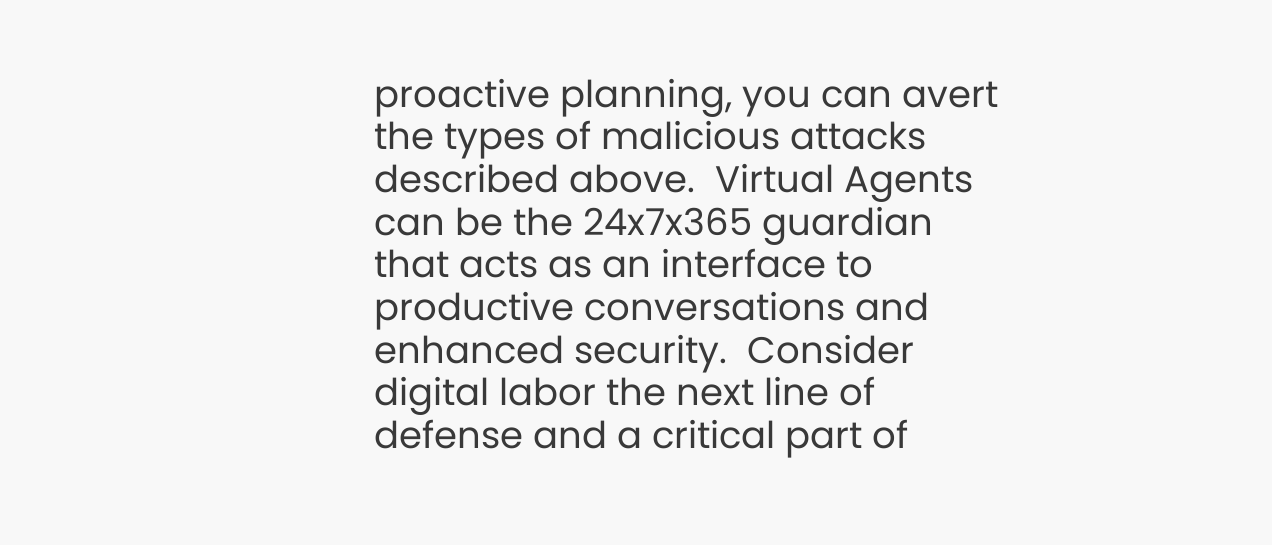proactive planning, you can avert the types of malicious attacks described above.  Virtual Agents can be the 24x7x365 guardian that acts as an interface to productive conversations and enhanced security.  Consider digital labor the next line of defense and a critical part of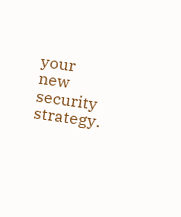your new security strategy.